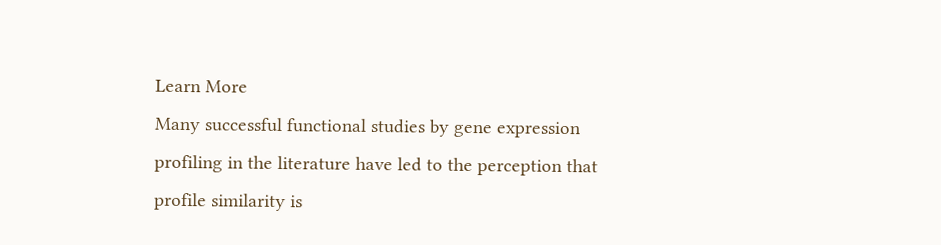Learn More
Many successful functional studies by gene expression profiling in the literature have led to the perception that profile similarity is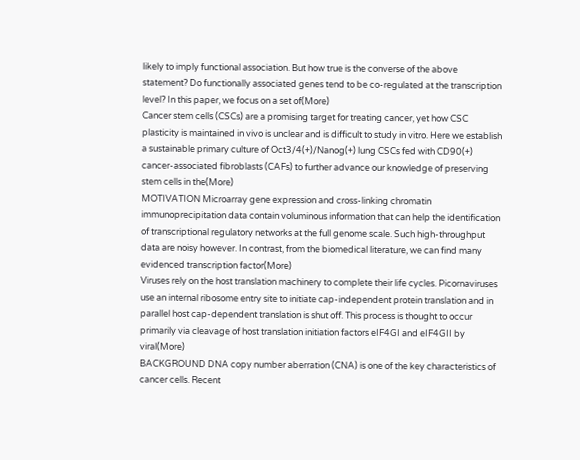likely to imply functional association. But how true is the converse of the above statement? Do functionally associated genes tend to be co-regulated at the transcription level? In this paper, we focus on a set of(More)
Cancer stem cells (CSCs) are a promising target for treating cancer, yet how CSC plasticity is maintained in vivo is unclear and is difficult to study in vitro. Here we establish a sustainable primary culture of Oct3/4(+)/Nanog(+) lung CSCs fed with CD90(+) cancer-associated fibroblasts (CAFs) to further advance our knowledge of preserving stem cells in the(More)
MOTIVATION Microarray gene expression and cross-linking chromatin immunoprecipitation data contain voluminous information that can help the identification of transcriptional regulatory networks at the full genome scale. Such high-throughput data are noisy however. In contrast, from the biomedical literature, we can find many evidenced transcription factor(More)
Viruses rely on the host translation machinery to complete their life cycles. Picornaviruses use an internal ribosome entry site to initiate cap-independent protein translation and in parallel host cap-dependent translation is shut off. This process is thought to occur primarily via cleavage of host translation initiation factors eIF4GI and eIF4GII by viral(More)
BACKGROUND DNA copy number aberration (CNA) is one of the key characteristics of cancer cells. Recent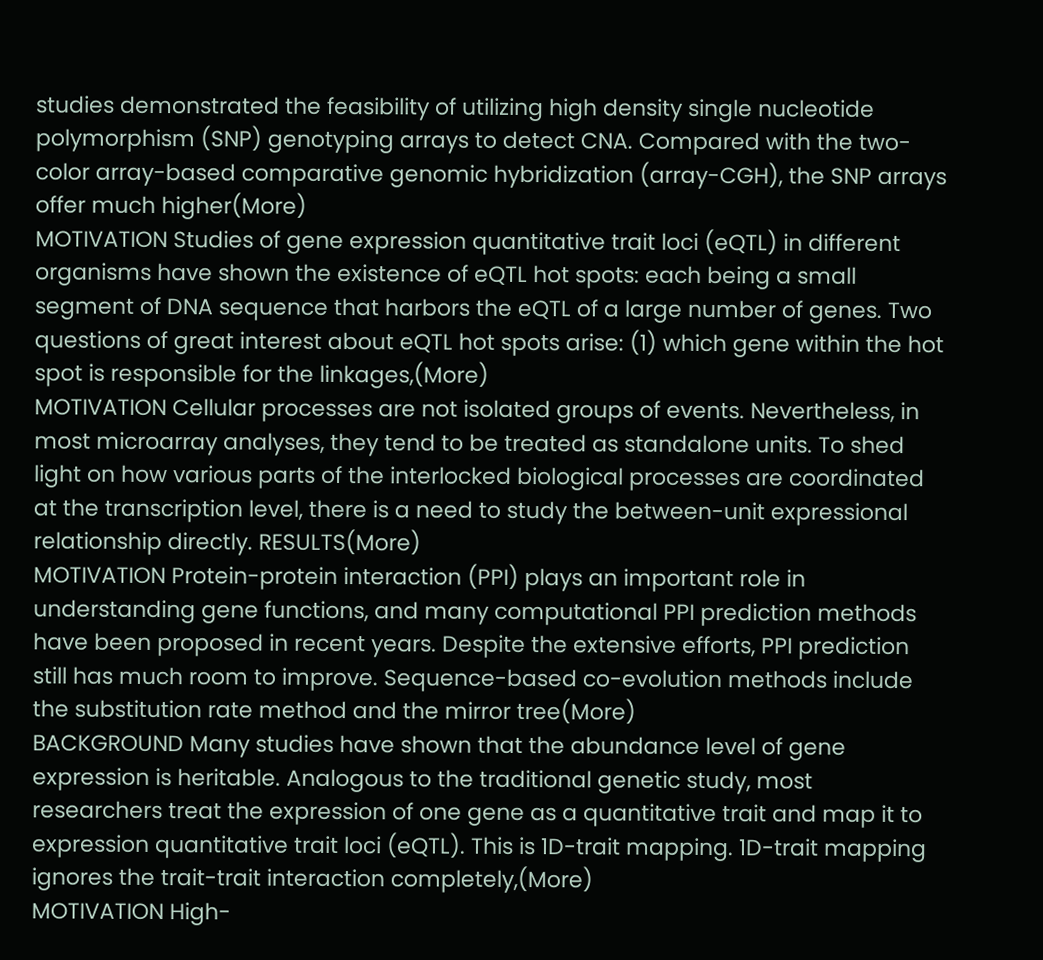studies demonstrated the feasibility of utilizing high density single nucleotide polymorphism (SNP) genotyping arrays to detect CNA. Compared with the two-color array-based comparative genomic hybridization (array-CGH), the SNP arrays offer much higher(More)
MOTIVATION Studies of gene expression quantitative trait loci (eQTL) in different organisms have shown the existence of eQTL hot spots: each being a small segment of DNA sequence that harbors the eQTL of a large number of genes. Two questions of great interest about eQTL hot spots arise: (1) which gene within the hot spot is responsible for the linkages,(More)
MOTIVATION Cellular processes are not isolated groups of events. Nevertheless, in most microarray analyses, they tend to be treated as standalone units. To shed light on how various parts of the interlocked biological processes are coordinated at the transcription level, there is a need to study the between-unit expressional relationship directly. RESULTS(More)
MOTIVATION Protein-protein interaction (PPI) plays an important role in understanding gene functions, and many computational PPI prediction methods have been proposed in recent years. Despite the extensive efforts, PPI prediction still has much room to improve. Sequence-based co-evolution methods include the substitution rate method and the mirror tree(More)
BACKGROUND Many studies have shown that the abundance level of gene expression is heritable. Analogous to the traditional genetic study, most researchers treat the expression of one gene as a quantitative trait and map it to expression quantitative trait loci (eQTL). This is 1D-trait mapping. 1D-trait mapping ignores the trait-trait interaction completely,(More)
MOTIVATION High-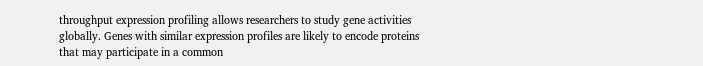throughput expression profiling allows researchers to study gene activities globally. Genes with similar expression profiles are likely to encode proteins that may participate in a common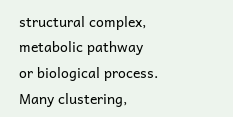structural complex, metabolic pathway or biological process. Many clustering,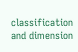classification and dimension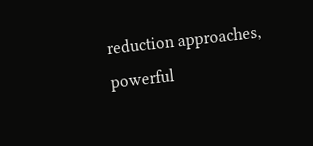reduction approaches, powerful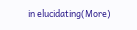in elucidating(More)